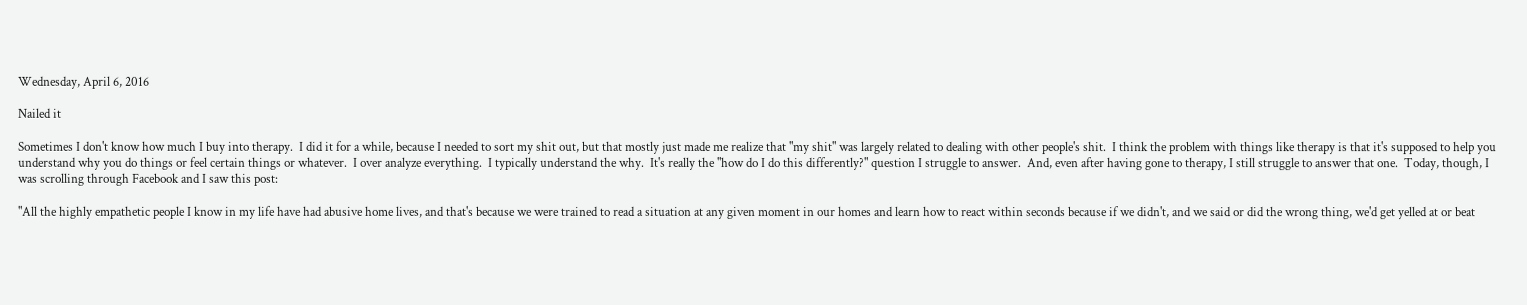Wednesday, April 6, 2016

Nailed it

Sometimes I don't know how much I buy into therapy.  I did it for a while, because I needed to sort my shit out, but that mostly just made me realize that "my shit" was largely related to dealing with other people's shit.  I think the problem with things like therapy is that it's supposed to help you understand why you do things or feel certain things or whatever.  I over analyze everything.  I typically understand the why.  It's really the "how do I do this differently?" question I struggle to answer.  And, even after having gone to therapy, I still struggle to answer that one.  Today, though, I was scrolling through Facebook and I saw this post:

"All the highly empathetic people I know in my life have had abusive home lives, and that's because we were trained to read a situation at any given moment in our homes and learn how to react within seconds because if we didn't, and we said or did the wrong thing, we'd get yelled at or beat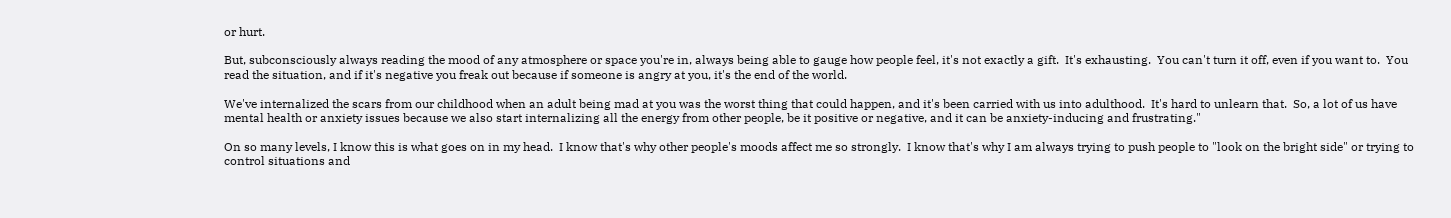or hurt.

But, subconsciously always reading the mood of any atmosphere or space you're in, always being able to gauge how people feel, it's not exactly a gift.  It's exhausting.  You can't turn it off, even if you want to.  You read the situation, and if it's negative you freak out because if someone is angry at you, it's the end of the world.

We've internalized the scars from our childhood when an adult being mad at you was the worst thing that could happen, and it's been carried with us into adulthood.  It's hard to unlearn that.  So, a lot of us have mental health or anxiety issues because we also start internalizing all the energy from other people, be it positive or negative, and it can be anxiety-inducing and frustrating."

On so many levels, I know this is what goes on in my head.  I know that's why other people's moods affect me so strongly.  I know that's why I am always trying to push people to "look on the bright side" or trying to control situations and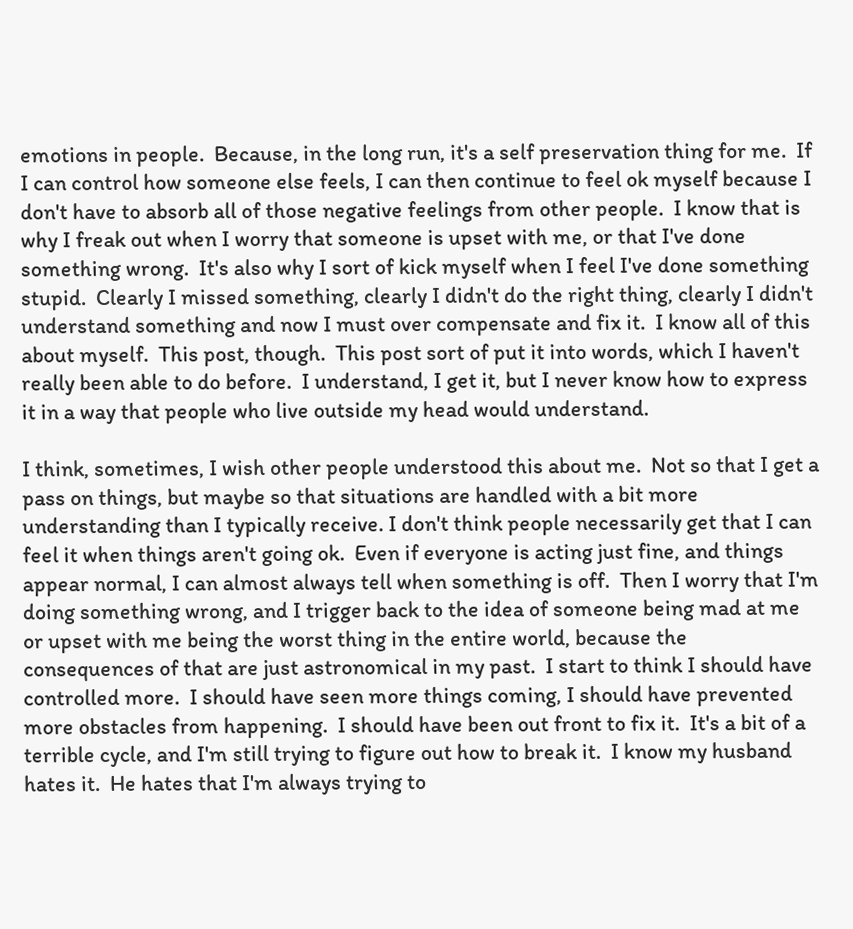emotions in people.  Because, in the long run, it's a self preservation thing for me.  If I can control how someone else feels, I can then continue to feel ok myself because I don't have to absorb all of those negative feelings from other people.  I know that is why I freak out when I worry that someone is upset with me, or that I've done something wrong.  It's also why I sort of kick myself when I feel I've done something stupid.  Clearly I missed something, clearly I didn't do the right thing, clearly I didn't understand something and now I must over compensate and fix it.  I know all of this about myself.  This post, though.  This post sort of put it into words, which I haven't really been able to do before.  I understand, I get it, but I never know how to express it in a way that people who live outside my head would understand.

I think, sometimes, I wish other people understood this about me.  Not so that I get a pass on things, but maybe so that situations are handled with a bit more understanding than I typically receive. I don't think people necessarily get that I can feel it when things aren't going ok.  Even if everyone is acting just fine, and things appear normal, I can almost always tell when something is off.  Then I worry that I'm doing something wrong, and I trigger back to the idea of someone being mad at me or upset with me being the worst thing in the entire world, because the consequences of that are just astronomical in my past.  I start to think I should have controlled more.  I should have seen more things coming, I should have prevented more obstacles from happening.  I should have been out front to fix it.  It's a bit of a terrible cycle, and I'm still trying to figure out how to break it.  I know my husband hates it.  He hates that I'm always trying to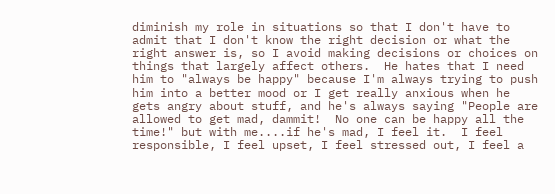diminish my role in situations so that I don't have to admit that I don't know the right decision or what the right answer is, so I avoid making decisions or choices on things that largely affect others.  He hates that I need him to "always be happy" because I'm always trying to push him into a better mood or I get really anxious when he gets angry about stuff, and he's always saying "People are allowed to get mad, dammit!  No one can be happy all the time!" but with me....if he's mad, I feel it.  I feel responsible, I feel upset, I feel stressed out, I feel a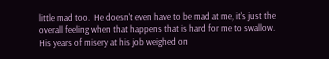little mad too.  He doesn't even have to be mad at me, it's just the overall feeling when that happens that is hard for me to swallow.  His years of misery at his job weighed on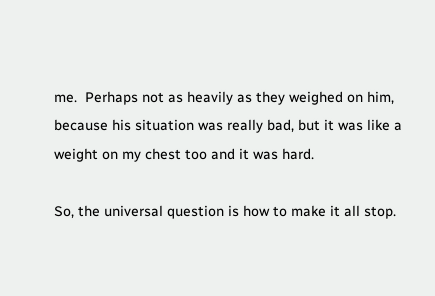me.  Perhaps not as heavily as they weighed on him, because his situation was really bad, but it was like a weight on my chest too and it was hard.

So, the universal question is how to make it all stop.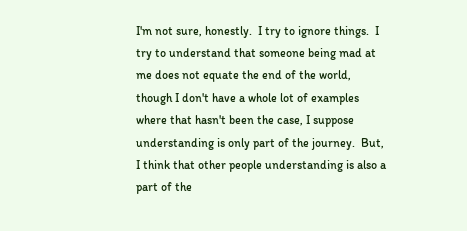I'm not sure, honestly.  I try to ignore things.  I try to understand that someone being mad at me does not equate the end of the world, though I don't have a whole lot of examples where that hasn't been the case, I suppose understanding is only part of the journey.  But, I think that other people understanding is also a part of the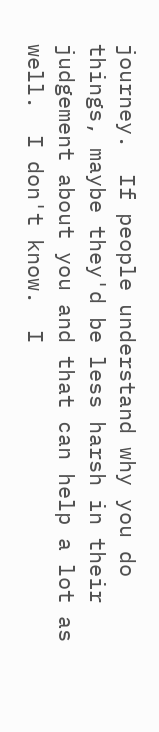journey.  If people understand why you do things, maybe they'd be less harsh in their judgement about you and that can help a lot as well.  I don't know.  I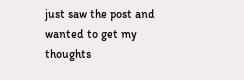just saw the post and wanted to get my thoughts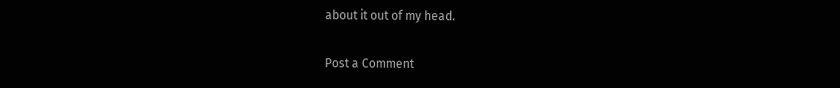about it out of my head.


Post a Comment